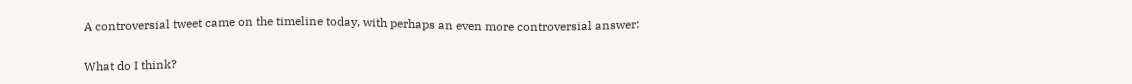A controversial tweet came on the timeline today, with perhaps an even more controversial answer:

What do I think?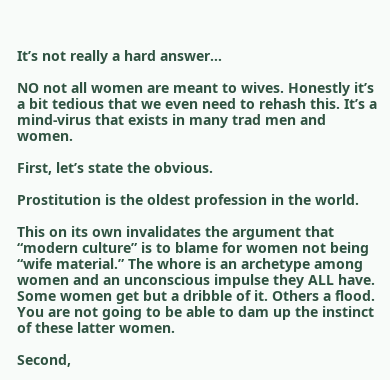It’s not really a hard answer…

NO not all women are meant to wives. Honestly it’s a bit tedious that we even need to rehash this. It’s a mind-virus that exists in many trad men and women.

First, let’s state the obvious.

Prostitution is the oldest profession in the world.

This on its own invalidates the argument that “modern culture” is to blame for women not being “wife material.” The whore is an archetype among women and an unconscious impulse they ALL have. Some women get but a dribble of it. Others a flood. You are not going to be able to dam up the instinct of these latter women.

Second,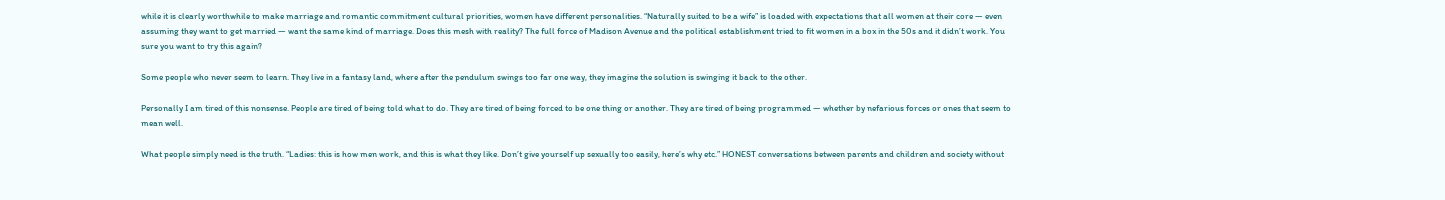while it is clearly worthwhile to make marriage and romantic commitment cultural priorities, women have different personalities. “Naturally suited to be a wife” is loaded with expectations that all women at their core — even assuming they want to get married — want the same kind of marriage. Does this mesh with reality? The full force of Madison Avenue and the political establishment tried to fit women in a box in the 50s and it didn’t work. You sure you want to try this again?

Some people who never seem to learn. They live in a fantasy land, where after the pendulum swings too far one way, they imagine the solution is swinging it back to the other.

Personally I am tired of this nonsense. People are tired of being told what to do. They are tired of being forced to be one thing or another. They are tired of being programmed — whether by nefarious forces or ones that seem to mean well.

What people simply need is the truth. “Ladies: this is how men work, and this is what they like. Don’t give yourself up sexually too easily, here’s why etc.” HONEST conversations between parents and children and society without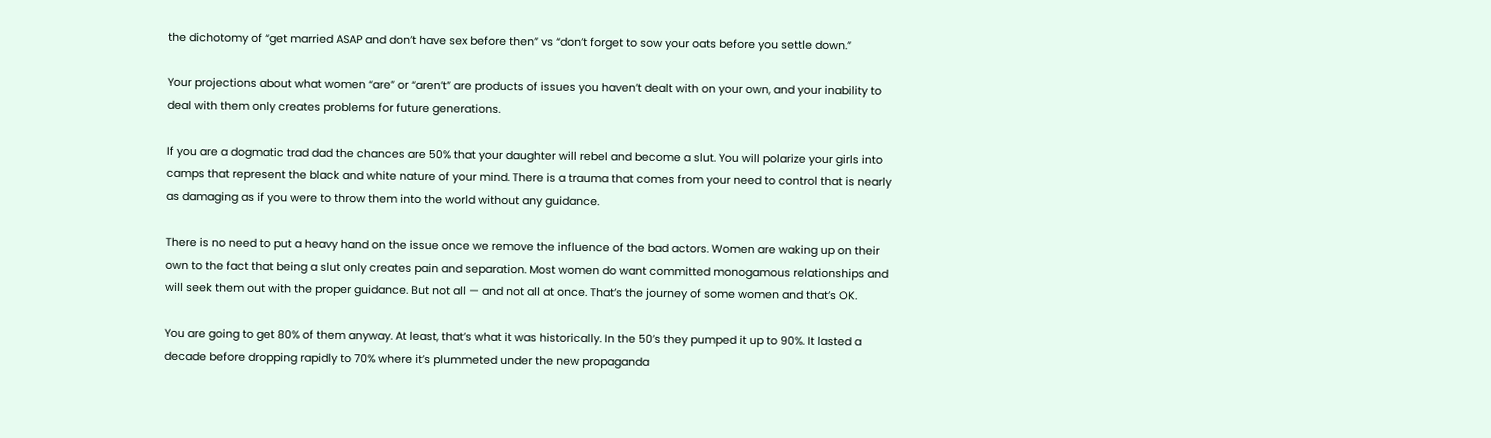the dichotomy of “get married ASAP and don’t have sex before then” vs “don’t forget to sow your oats before you settle down.”

Your projections about what women “are” or “aren’t” are products of issues you haven’t dealt with on your own, and your inability to deal with them only creates problems for future generations.

If you are a dogmatic trad dad the chances are 50% that your daughter will rebel and become a slut. You will polarize your girls into camps that represent the black and white nature of your mind. There is a trauma that comes from your need to control that is nearly as damaging as if you were to throw them into the world without any guidance.

There is no need to put a heavy hand on the issue once we remove the influence of the bad actors. Women are waking up on their own to the fact that being a slut only creates pain and separation. Most women do want committed monogamous relationships and will seek them out with the proper guidance. But not all — and not all at once. That’s the journey of some women and that’s OK.

You are going to get 80% of them anyway. At least, that’s what it was historically. In the 50’s they pumped it up to 90%. It lasted a decade before dropping rapidly to 70% where it’s plummeted under the new propaganda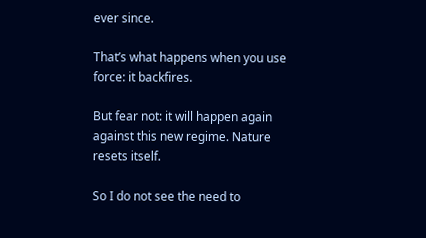ever since.

That’s what happens when you use force: it backfires.

But fear not: it will happen again against this new regime. Nature resets itself.

So I do not see the need to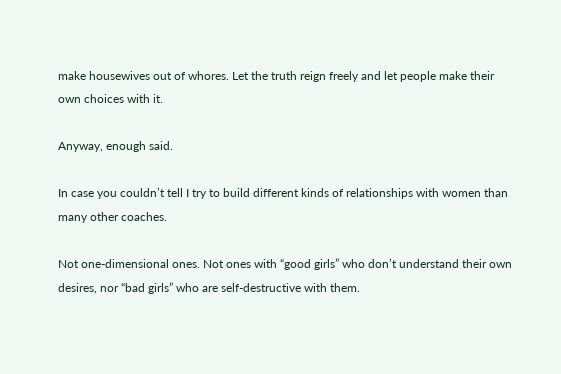make housewives out of whores. Let the truth reign freely and let people make their own choices with it.

Anyway, enough said.

In case you couldn’t tell I try to build different kinds of relationships with women than many other coaches.

Not one-dimensional ones. Not ones with “good girls” who don’t understand their own desires, nor “bad girls” who are self-destructive with them.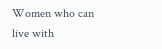Women who can live with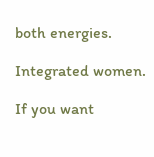both energies.

Integrated women.

If you want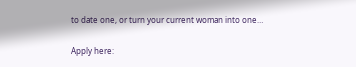to date one, or turn your current woman into one…

Apply here: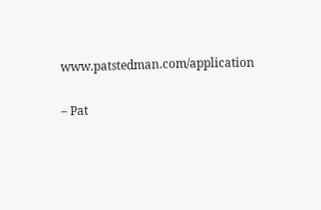www.patstedman.com/application

– Pat